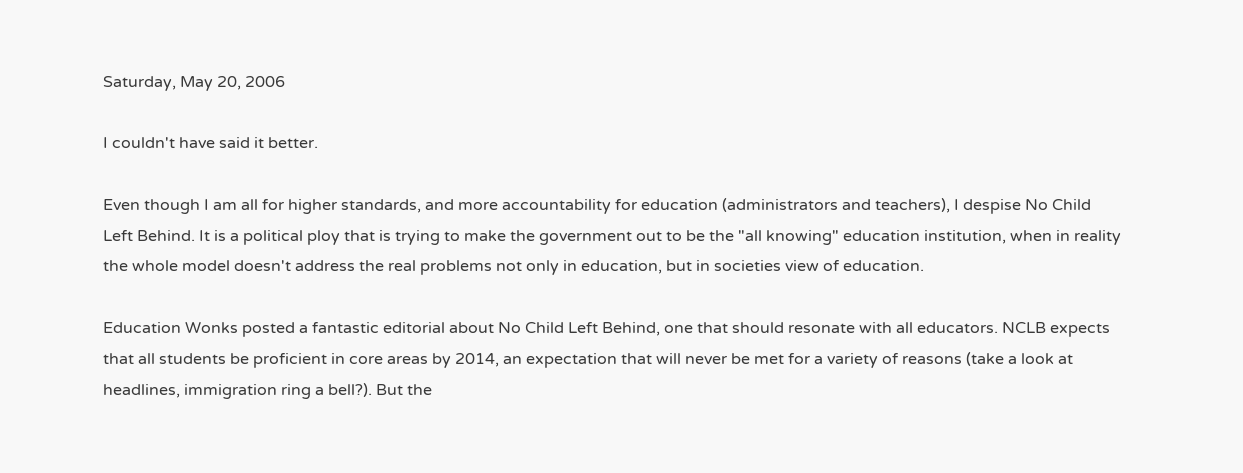Saturday, May 20, 2006

I couldn't have said it better.

Even though I am all for higher standards, and more accountability for education (administrators and teachers), I despise No Child Left Behind. It is a political ploy that is trying to make the government out to be the "all knowing" education institution, when in reality the whole model doesn't address the real problems not only in education, but in societies view of education.

Education Wonks posted a fantastic editorial about No Child Left Behind, one that should resonate with all educators. NCLB expects that all students be proficient in core areas by 2014, an expectation that will never be met for a variety of reasons (take a look at headlines, immigration ring a bell?). But the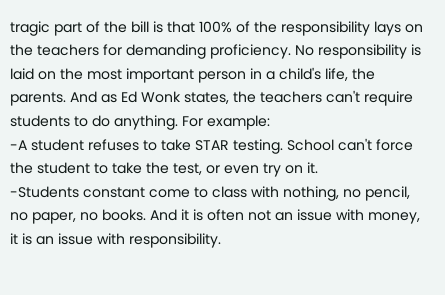tragic part of the bill is that 100% of the responsibility lays on the teachers for demanding proficiency. No responsibility is laid on the most important person in a child's life, the parents. And as Ed Wonk states, the teachers can't require students to do anything. For example:
-A student refuses to take STAR testing. School can't force the student to take the test, or even try on it.
-Students constant come to class with nothing, no pencil, no paper, no books. And it is often not an issue with money, it is an issue with responsibility.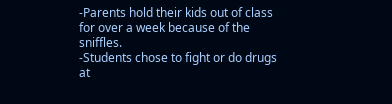-Parents hold their kids out of class for over a week because of the sniffles.
-Students chose to fight or do drugs at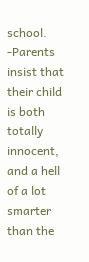school.
-Parents insist that their child is both totally innocent, and a hell of a lot smarter than the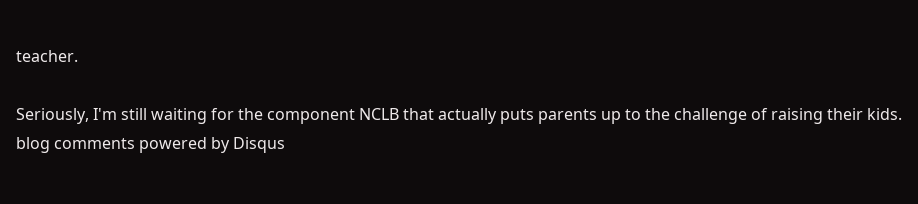teacher.

Seriously, I'm still waiting for the component NCLB that actually puts parents up to the challenge of raising their kids.
blog comments powered by Disqus